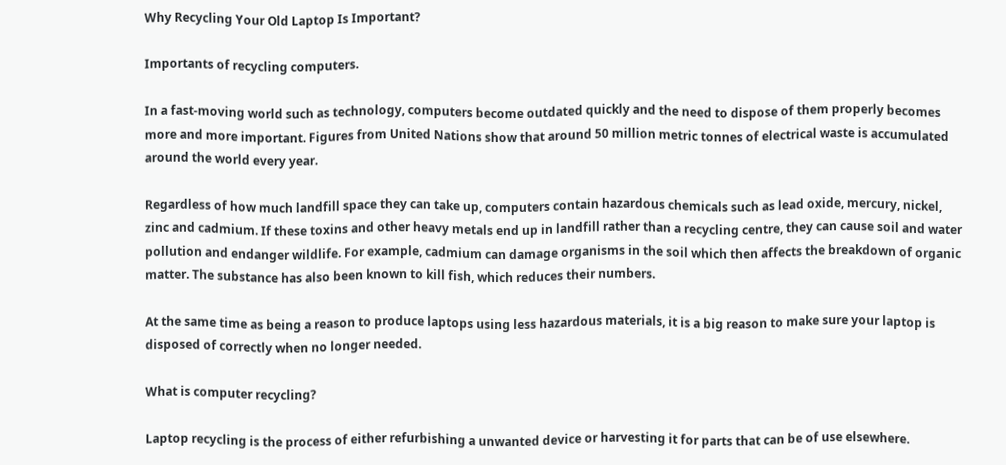Why Recycling Your Old Laptop Is Important?

Importants of recycling computers.

In a fast-moving world such as technology, computers become outdated quickly and the need to dispose of them properly becomes more and more important. Figures from United Nations show that around 50 million metric tonnes of electrical waste is accumulated around the world every year.

Regardless of how much landfill space they can take up, computers contain hazardous chemicals such as lead oxide, mercury, nickel, zinc and cadmium. If these toxins and other heavy metals end up in landfill rather than a recycling centre, they can cause soil and water pollution and endanger wildlife. For example, cadmium can damage organisms in the soil which then affects the breakdown of organic matter. The substance has also been known to kill fish, which reduces their numbers.

At the same time as being a reason to produce laptops using less hazardous materials, it is a big reason to make sure your laptop is disposed of correctly when no longer needed.

What is computer recycling?

Laptop recycling is the process of either refurbishing a unwanted device or harvesting it for parts that can be of use elsewhere.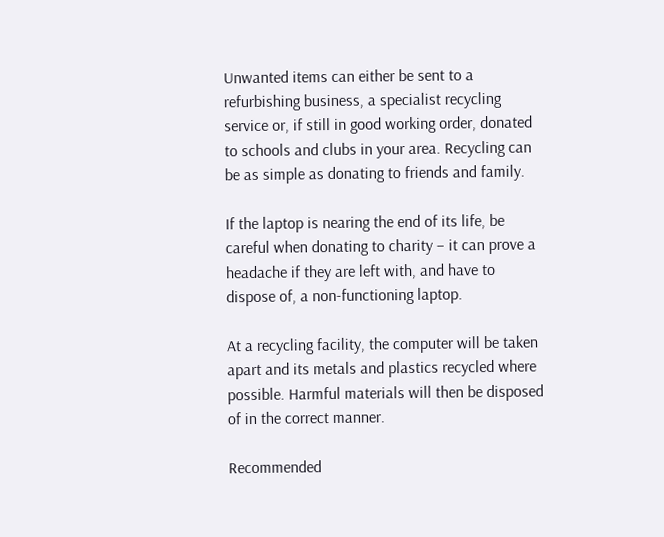Unwanted items can either be sent to a refurbishing business, a specialist recycling service or, if still in good working order, donated to schools and clubs in your area. Recycling can be as simple as donating to friends and family.

If the laptop is nearing the end of its life, be careful when donating to charity – it can prove a headache if they are left with, and have to dispose of, a non-functioning laptop.

At a recycling facility, the computer will be taken apart and its metals and plastics recycled where possible. Harmful materials will then be disposed of in the correct manner.

Recommended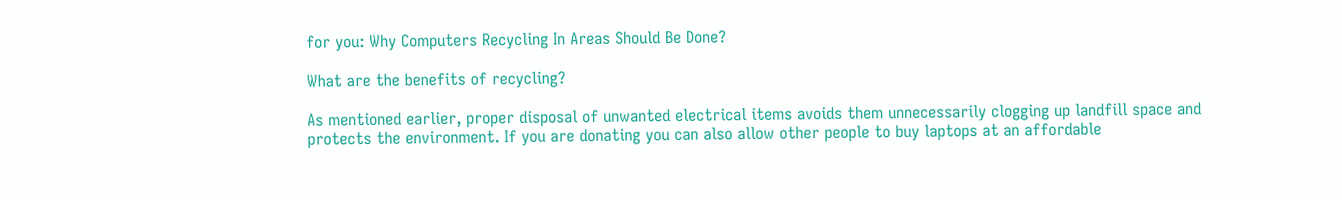for you: Why Computers Recycling In Areas Should Be Done?

What are the benefits of recycling?

As mentioned earlier, proper disposal of unwanted electrical items avoids them unnecessarily clogging up landfill space and protects the environment. If you are donating you can also allow other people to buy laptops at an affordable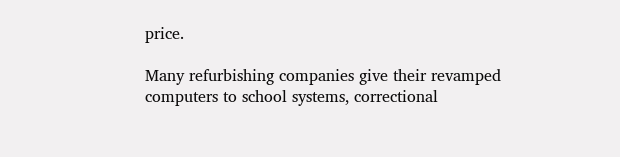price.

Many refurbishing companies give their revamped computers to school systems, correctional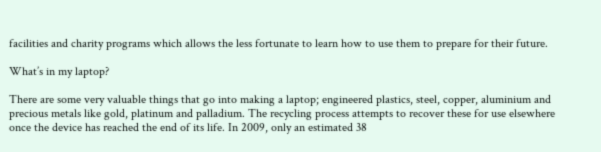facilities and charity programs which allows the less fortunate to learn how to use them to prepare for their future.

What’s in my laptop?

There are some very valuable things that go into making a laptop; engineered plastics, steel, copper, aluminium and precious metals like gold, platinum and palladium. The recycling process attempts to recover these for use elsewhere once the device has reached the end of its life. In 2009, only an estimated 38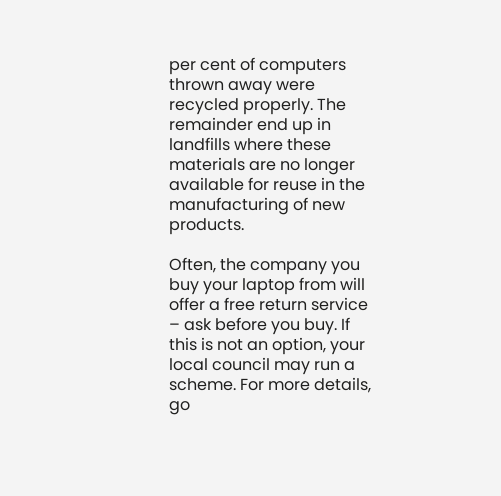per cent of computers thrown away were recycled properly. The remainder end up in landfills where these materials are no longer available for reuse in the manufacturing of new products.

Often, the company you buy your laptop from will offer a free return service – ask before you buy. If this is not an option, your local council may run a scheme. For more details, go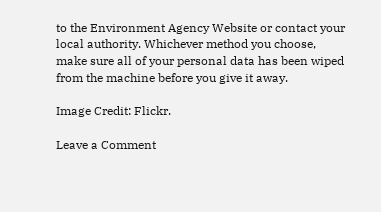to the Environment Agency Website or contact your local authority. Whichever method you choose, make sure all of your personal data has been wiped from the machine before you give it away.

Image Credit: Flickr.

Leave a Comment